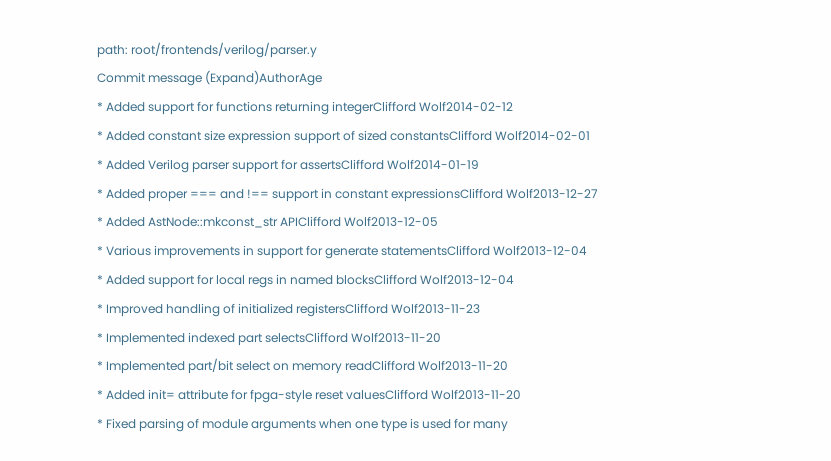path: root/frontends/verilog/parser.y
Commit message (Expand)AuthorAge
* Added support for functions returning integerClifford Wolf2014-02-12
* Added constant size expression support of sized constantsClifford Wolf2014-02-01
* Added Verilog parser support for assertsClifford Wolf2014-01-19
* Added proper === and !== support in constant expressionsClifford Wolf2013-12-27
* Added AstNode::mkconst_str APIClifford Wolf2013-12-05
* Various improvements in support for generate statementsClifford Wolf2013-12-04
* Added support for local regs in named blocksClifford Wolf2013-12-04
* Improved handling of initialized registersClifford Wolf2013-11-23
* Implemented indexed part selectsClifford Wolf2013-11-20
* Implemented part/bit select on memory readClifford Wolf2013-11-20
* Added init= attribute for fpga-style reset valuesClifford Wolf2013-11-20
* Fixed parsing of module arguments when one type is used for many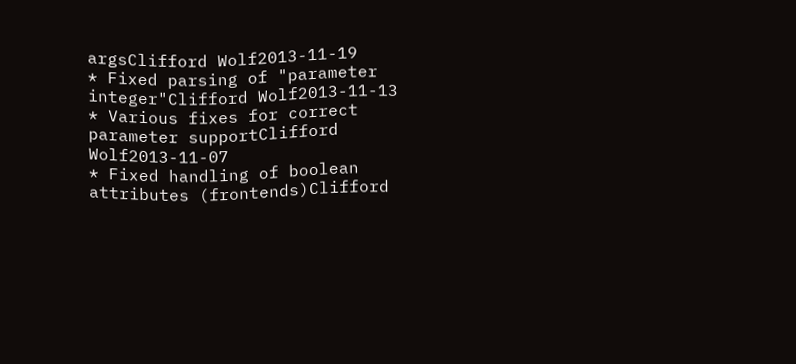argsClifford Wolf2013-11-19
* Fixed parsing of "parameter integer"Clifford Wolf2013-11-13
* Various fixes for correct parameter supportClifford Wolf2013-11-07
* Fixed handling of boolean attributes (frontends)Clifford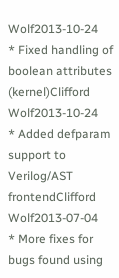Wolf2013-10-24
* Fixed handling of boolean attributes (kernel)Clifford Wolf2013-10-24
* Added defparam support to Verilog/AST frontendClifford Wolf2013-07-04
* More fixes for bugs found using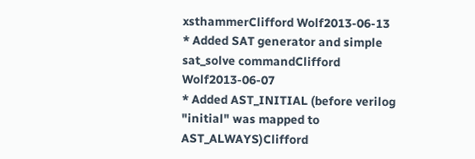xsthammerClifford Wolf2013-06-13
* Added SAT generator and simple sat_solve commandClifford Wolf2013-06-07
* Added AST_INITIAL (before verilog "initial" was mapped to AST_ALWAYS)Clifford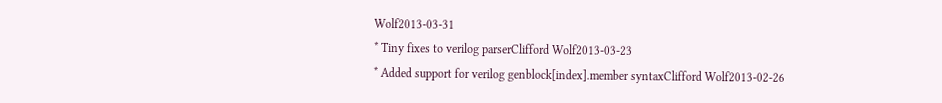Wolf2013-03-31
* Tiny fixes to verilog parserClifford Wolf2013-03-23
* Added support for verilog genblock[index].member syntaxClifford Wolf2013-02-26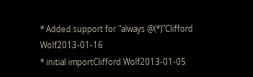* Added support for "always @(*)"Clifford Wolf2013-01-16
* initial importClifford Wolf2013-01-05